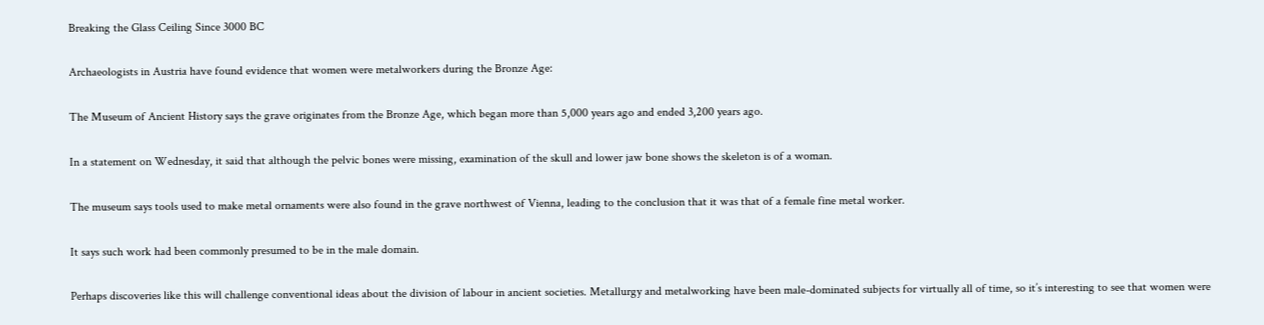Breaking the Glass Ceiling Since 3000 BC

Archaeologists in Austria have found evidence that women were metalworkers during the Bronze Age:

The Museum of Ancient History says the grave originates from the Bronze Age, which began more than 5,000 years ago and ended 3,200 years ago.

In a statement on Wednesday, it said that although the pelvic bones were missing, examination of the skull and lower jaw bone shows the skeleton is of a woman.

The museum says tools used to make metal ornaments were also found in the grave northwest of Vienna, leading to the conclusion that it was that of a female fine metal worker.

It says such work had been commonly presumed to be in the male domain.

Perhaps discoveries like this will challenge conventional ideas about the division of labour in ancient societies. Metallurgy and metalworking have been male-dominated subjects for virtually all of time, so it’s interesting to see that women were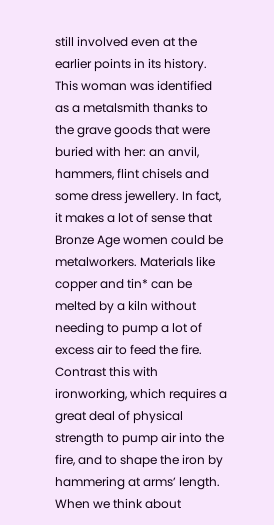still involved even at the earlier points in its history. This woman was identified as a metalsmith thanks to the grave goods that were buried with her: an anvil, hammers, flint chisels and some dress jewellery. In fact, it makes a lot of sense that Bronze Age women could be metalworkers. Materials like copper and tin* can be melted by a kiln without needing to pump a lot of excess air to feed the fire. Contrast this with ironworking, which requires a great deal of physical strength to pump air into the fire, and to shape the iron by hammering at arms’ length. When we think about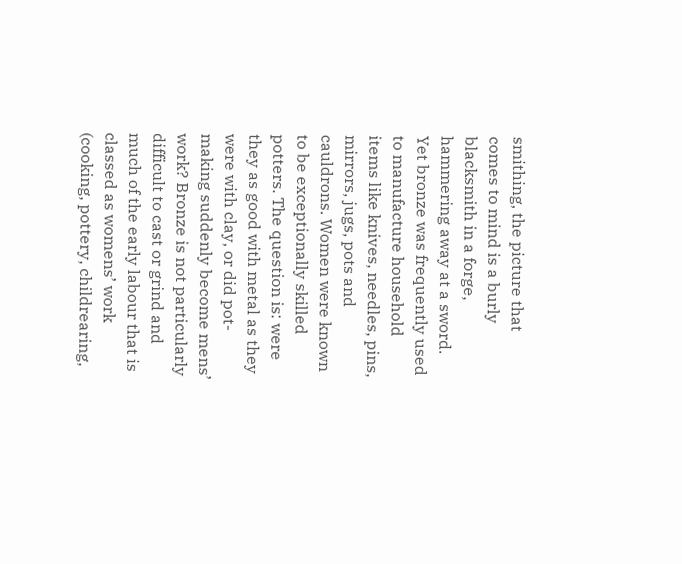smithing, the picture that comes to mind is a burly blacksmith in a forge, hammering away at a sword. Yet bronze was frequently used to manufacture household items like knives, needles, pins, mirrors, jugs, pots and cauldrons. Women were known to be exceptionally skilled potters. The question is: were they as good with metal as they were with clay, or did pot-making suddenly become mens’ work? Bronze is not particularly difficult to cast or grind and much of the early labour that is classed as womens’ work (cooking, pottery, childrearing,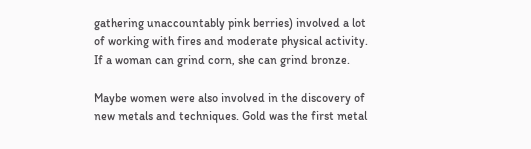gathering unaccountably pink berries) involved a lot of working with fires and moderate physical activity. If a woman can grind corn, she can grind bronze.

Maybe women were also involved in the discovery of new metals and techniques. Gold was the first metal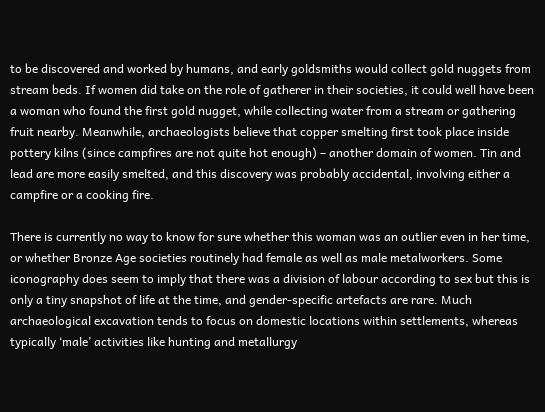to be discovered and worked by humans, and early goldsmiths would collect gold nuggets from stream beds. If women did take on the role of gatherer in their societies, it could well have been a woman who found the first gold nugget, while collecting water from a stream or gathering fruit nearby. Meanwhile, archaeologists believe that copper smelting first took place inside pottery kilns (since campfires are not quite hot enough) – another domain of women. Tin and lead are more easily smelted, and this discovery was probably accidental, involving either a campfire or a cooking fire.

There is currently no way to know for sure whether this woman was an outlier even in her time, or whether Bronze Age societies routinely had female as well as male metalworkers. Some iconography does seem to imply that there was a division of labour according to sex but this is only a tiny snapshot of life at the time, and gender-specific artefacts are rare. Much archaeological excavation tends to focus on domestic locations within settlements, whereas typically ‘male’ activities like hunting and metallurgy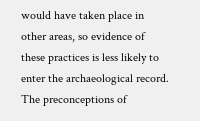would have taken place in other areas, so evidence of these practices is less likely to enter the archaeological record. The preconceptions of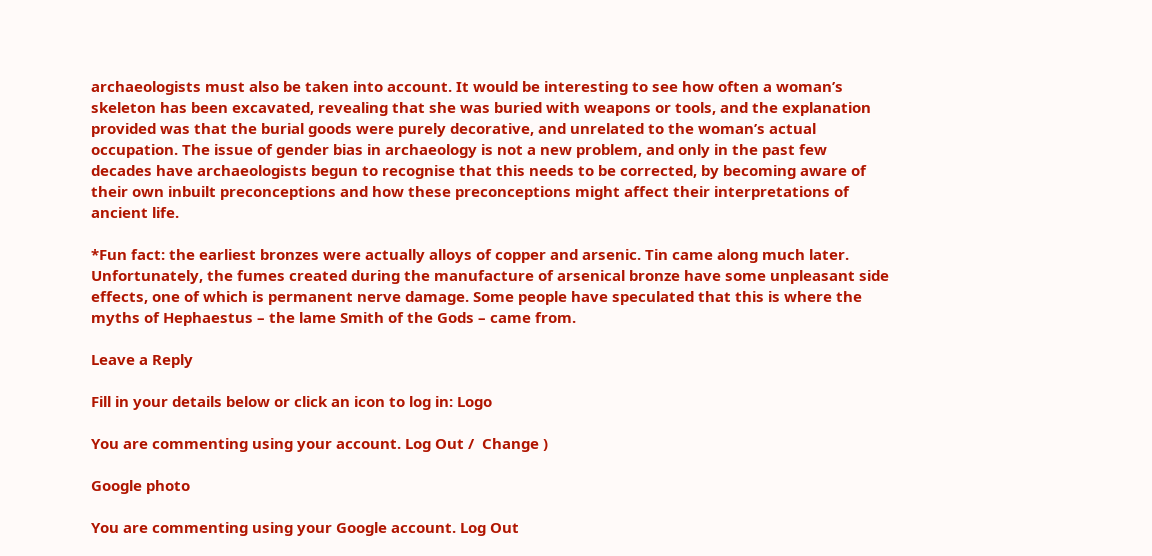archaeologists must also be taken into account. It would be interesting to see how often a woman’s skeleton has been excavated, revealing that she was buried with weapons or tools, and the explanation provided was that the burial goods were purely decorative, and unrelated to the woman’s actual occupation. The issue of gender bias in archaeology is not a new problem, and only in the past few decades have archaeologists begun to recognise that this needs to be corrected, by becoming aware of their own inbuilt preconceptions and how these preconceptions might affect their interpretations of ancient life.

*Fun fact: the earliest bronzes were actually alloys of copper and arsenic. Tin came along much later. Unfortunately, the fumes created during the manufacture of arsenical bronze have some unpleasant side effects, one of which is permanent nerve damage. Some people have speculated that this is where the myths of Hephaestus – the lame Smith of the Gods – came from.

Leave a Reply

Fill in your details below or click an icon to log in: Logo

You are commenting using your account. Log Out /  Change )

Google photo

You are commenting using your Google account. Log Out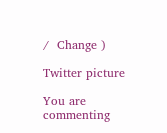/  Change )

Twitter picture

You are commenting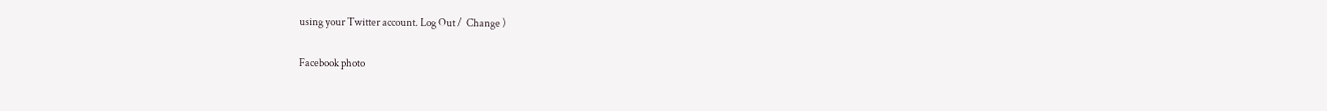using your Twitter account. Log Out /  Change )

Facebook photo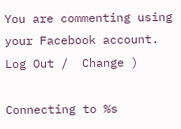You are commenting using your Facebook account. Log Out /  Change )

Connecting to %s